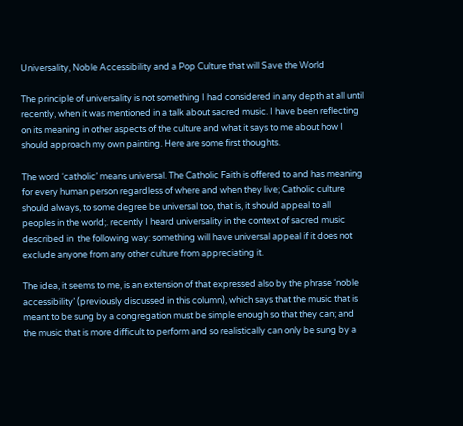Universality, Noble Accessibility and a Pop Culture that will Save the World

The principle of universality is not something I had considered in any depth at all until recently, when it was mentioned in a talk about sacred music. I have been reflecting on its meaning in other aspects of the culture and what it says to me about how I should approach my own painting. Here are some first thoughts.

The word ‘catholic’ means universal. The Catholic Faith is offered to and has meaning for every human person regardless of where and when they live; Catholic culture should always, to some degree be universal too, that is, it should appeal to all peoples in the world;. recently I heard universality in the context of sacred music described in  the following way: something will have universal appeal if it does not exclude anyone from any other culture from appreciating it.

The idea, it seems to me, is an extension of that expressed also by the phrase ‘noble accessibility’ (previously discussed in this column), which says that the music that is meant to be sung by a congregation must be simple enough so that they can; and the music that is more difficult to perform and so realistically can only be sung by a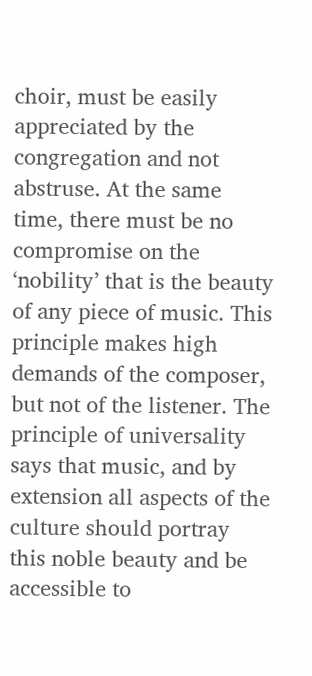choir, must be easily appreciated by the congregation and not abstruse. At the same time, there must be no compromise on the ‘nobility’ that is the beauty of any piece of music. This principle makes high demands of the composer, but not of the listener. The principle of universality says that music, and by extension all aspects of the culture should portray this noble beauty and be accessible to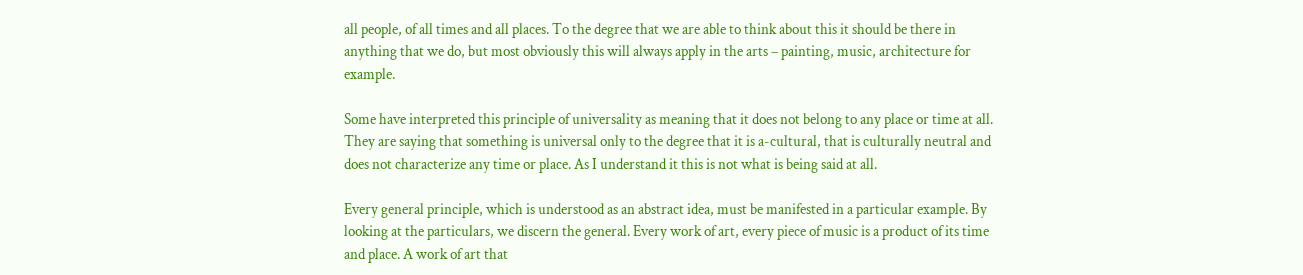all people, of all times and all places. To the degree that we are able to think about this it should be there in anything that we do, but most obviously this will always apply in the arts – painting, music, architecture for example.

Some have interpreted this principle of universality as meaning that it does not belong to any place or time at all. They are saying that something is universal only to the degree that it is a-cultural, that is culturally neutral and does not characterize any time or place. As I understand it this is not what is being said at all.

Every general principle, which is understood as an abstract idea, must be manifested in a particular example. By looking at the particulars, we discern the general. Every work of art, every piece of music is a product of its time and place. A work of art that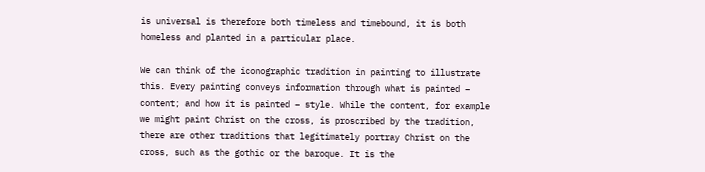is universal is therefore both timeless and timebound, it is both homeless and planted in a particular place.

We can think of the iconographic tradition in painting to illustrate this. Every painting conveys information through what is painted – content; and how it is painted – style. While the content, for example we might paint Christ on the cross, is proscribed by the tradition, there are other traditions that legitimately portray Christ on the cross, such as the gothic or the baroque. It is the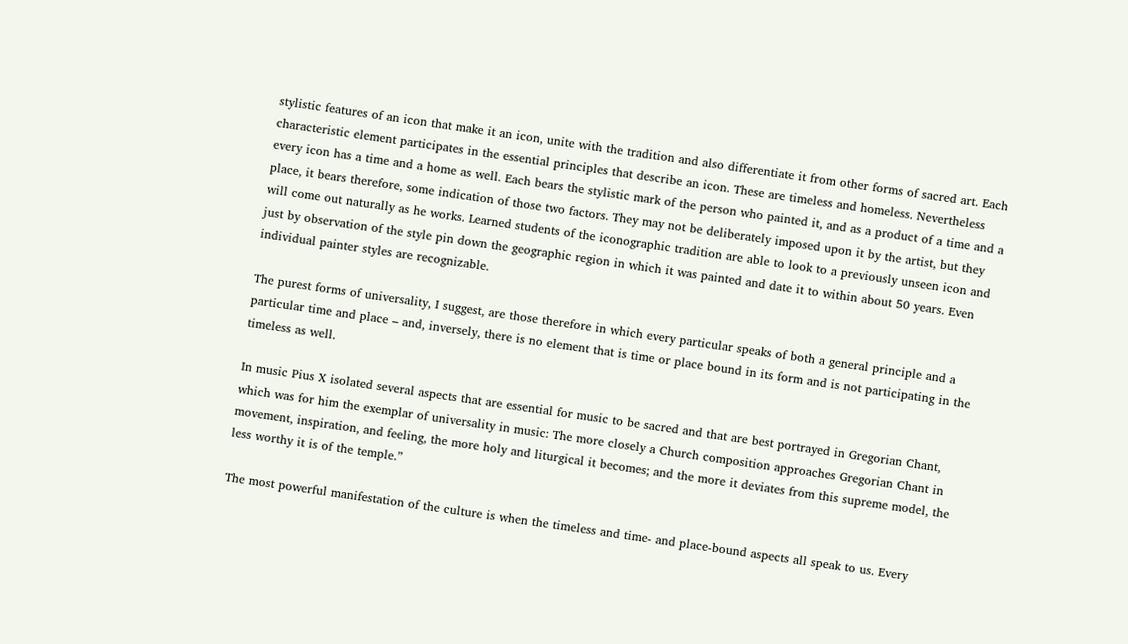stylistic features of an icon that make it an icon, unite with the tradition and also differentiate it from other forms of sacred art. Each characteristic element participates in the essential principles that describe an icon. These are timeless and homeless. Nevertheless every icon has a time and a home as well. Each bears the stylistic mark of the person who painted it, and as a product of a time and a place, it bears therefore, some indication of those two factors. They may not be deliberately imposed upon it by the artist, but they will come out naturally as he works. Learned students of the iconographic tradition are able to look to a previously unseen icon and just by observation of the style pin down the geographic region in which it was painted and date it to within about 50 years. Even individual painter styles are recognizable.

The purest forms of universality, I suggest, are those therefore in which every particular speaks of both a general principle and a particular time and place – and, inversely, there is no element that is time or place bound in its form and is not participating in the timeless as well.

In music Pius X isolated several aspects that are essential for music to be sacred and that are best portrayed in Gregorian Chant, which was for him the exemplar of universality in music: The more closely a Church composition approaches Gregorian Chant in movement, inspiration, and feeling, the more holy and liturgical it becomes; and the more it deviates from this supreme model, the less worthy it is of the temple.”

The most powerful manifestation of the culture is when the timeless and time- and place-bound aspects all speak to us. Every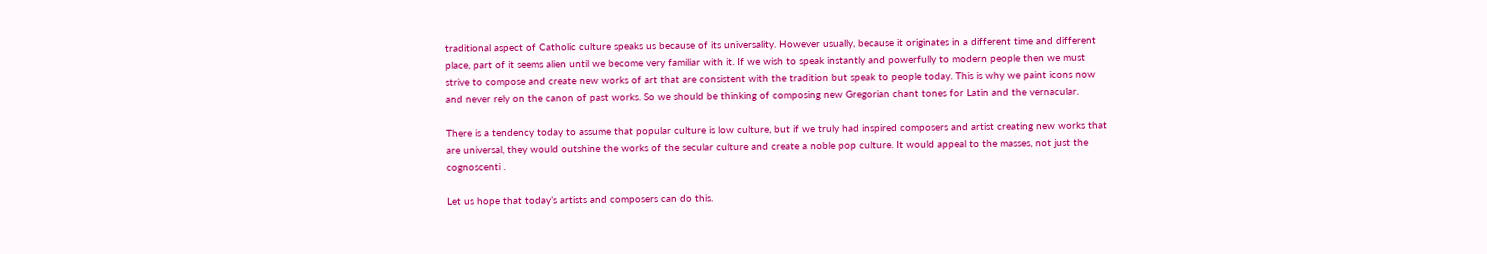traditional aspect of Catholic culture speaks us because of its universality. However usually, because it originates in a different time and different place, part of it seems alien until we become very familiar with it. If we wish to speak instantly and powerfully to modern people then we must strive to compose and create new works of art that are consistent with the tradition but speak to people today. This is why we paint icons now and never rely on the canon of past works. So we should be thinking of composing new Gregorian chant tones for Latin and the vernacular.

There is a tendency today to assume that popular culture is low culture, but if we truly had inspired composers and artist creating new works that are universal, they would outshine the works of the secular culture and create a noble pop culture. It would appeal to the masses, not just the cognoscenti .

Let us hope that today’s artists and composers can do this.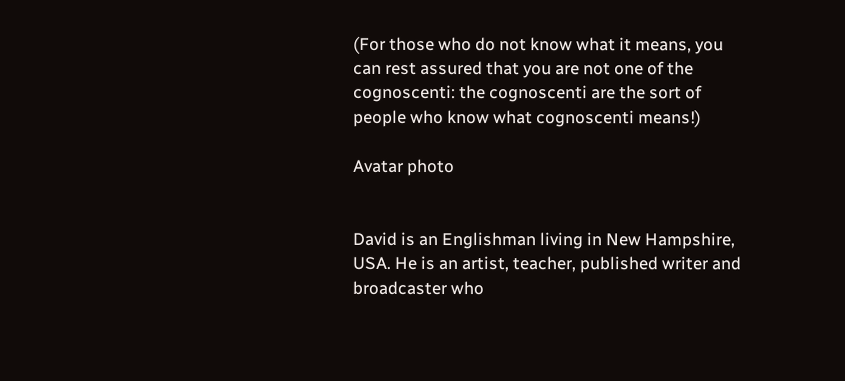(For those who do not know what it means, you can rest assured that you are not one of the cognoscenti: the cognoscenti are the sort of people who know what cognoscenti means!)

Avatar photo


David is an Englishman living in New Hampshire, USA. He is an artist, teacher, published writer and broadcaster who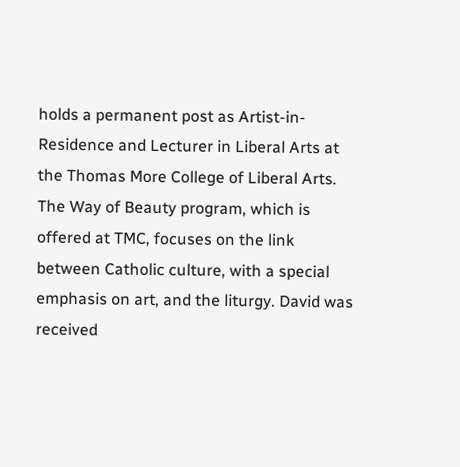holds a permanent post as Artist-in-Residence and Lecturer in Liberal Arts at the Thomas More College of Liberal Arts. The Way of Beauty program, which is offered at TMC, focuses on the link between Catholic culture, with a special emphasis on art, and the liturgy. David was received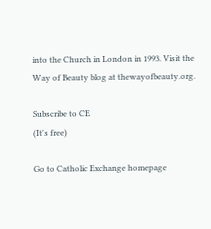into the Church in London in 1993. Visit the Way of Beauty blog at thewayofbeauty.org.

Subscribe to CE
(It's free)

Go to Catholic Exchange homepage